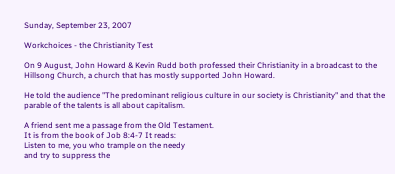Sunday, September 23, 2007

Workchoices - the Christianity Test

On 9 August, John Howard & Kevin Rudd both professed their Christianity in a broadcast to the Hillsong Church, a church that has mostly supported John Howard.

He told the audience "The predominant religious culture in our society is Christianity" and that the parable of the talents is all about capitalism.

A friend sent me a passage from the Old Testament.
It is from the book of Job 8:4-7 It reads:
Listen to me, you who trample on the needy
and try to suppress the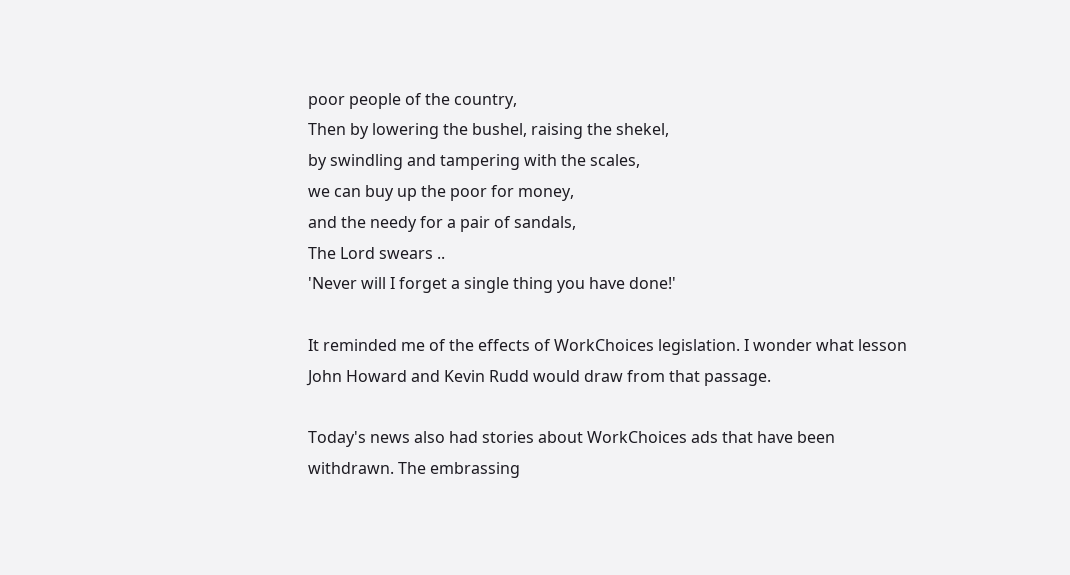poor people of the country,
Then by lowering the bushel, raising the shekel,
by swindling and tampering with the scales,
we can buy up the poor for money,
and the needy for a pair of sandals,
The Lord swears ..
'Never will I forget a single thing you have done!'

It reminded me of the effects of WorkChoices legislation. I wonder what lesson John Howard and Kevin Rudd would draw from that passage.

Today's news also had stories about WorkChoices ads that have been withdrawn. The embrassing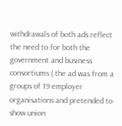withdrawals of both ads reflect the need to for both the government and business consortiums ( the ad was from a groups of 19 employer organisations and pretended to show union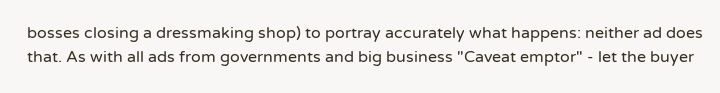bosses closing a dressmaking shop) to portray accurately what happens: neither ad does that. As with all ads from governments and big business "Caveat emptor" - let the buyer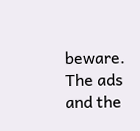beware. The ads and the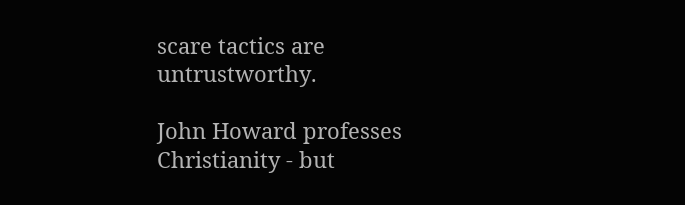scare tactics are untrustworthy.

John Howard professes Christianity - but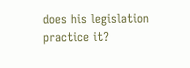does his legislation practice it?